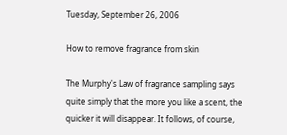Tuesday, September 26, 2006

How to remove fragrance from skin

The Murphy's Law of fragrance sampling says quite simply that the more you like a scent, the quicker it will disappear. It follows, of course,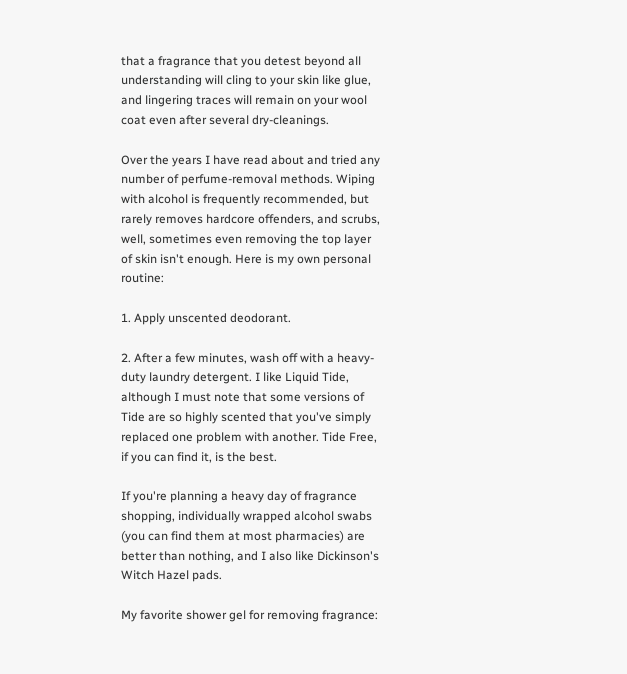that a fragrance that you detest beyond all understanding will cling to your skin like glue, and lingering traces will remain on your wool coat even after several dry-cleanings.

Over the years I have read about and tried any number of perfume-removal methods. Wiping with alcohol is frequently recommended, but rarely removes hardcore offenders, and scrubs, well, sometimes even removing the top layer of skin isn't enough. Here is my own personal routine:

1. Apply unscented deodorant.

2. After a few minutes, wash off with a heavy-duty laundry detergent. I like Liquid Tide, although I must note that some versions of Tide are so highly scented that you've simply replaced one problem with another. Tide Free, if you can find it, is the best.

If you're planning a heavy day of fragrance shopping, individually wrapped alcohol swabs (you can find them at most pharmacies) are better than nothing, and I also like Dickinson's Witch Hazel pads.

My favorite shower gel for removing fragrance: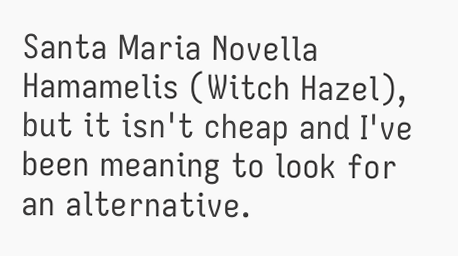Santa Maria Novella Hamamelis (Witch Hazel), but it isn't cheap and I've been meaning to look for an alternative.